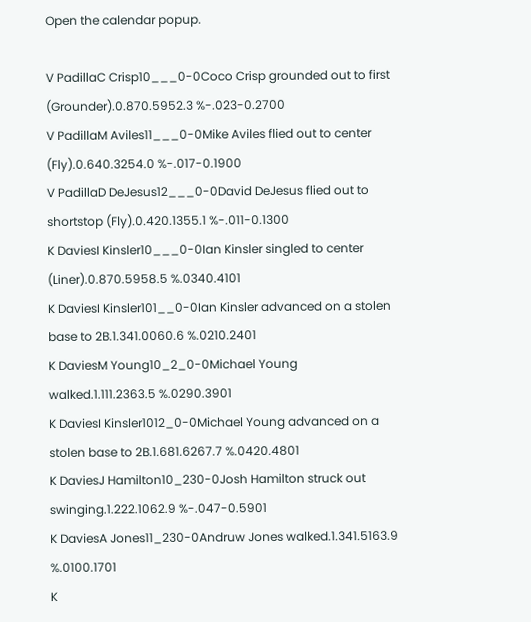Open the calendar popup.

V PadillaC Crisp10___0-0Coco Crisp grounded out to first (Grounder).0.870.5952.3 %-.023-0.2700
V PadillaM Aviles11___0-0Mike Aviles flied out to center (Fly).0.640.3254.0 %-.017-0.1900
V PadillaD DeJesus12___0-0David DeJesus flied out to shortstop (Fly).0.420.1355.1 %-.011-0.1300
K DaviesI Kinsler10___0-0Ian Kinsler singled to center (Liner).0.870.5958.5 %.0340.4101
K DaviesI Kinsler101__0-0Ian Kinsler advanced on a stolen base to 2B.1.341.0060.6 %.0210.2401
K DaviesM Young10_2_0-0Michael Young walked.1.111.2363.5 %.0290.3901
K DaviesI Kinsler1012_0-0Michael Young advanced on a stolen base to 2B.1.681.6267.7 %.0420.4801
K DaviesJ Hamilton10_230-0Josh Hamilton struck out swinging.1.222.1062.9 %-.047-0.5901
K DaviesA Jones11_230-0Andruw Jones walked.1.341.5163.9 %.0100.1701
K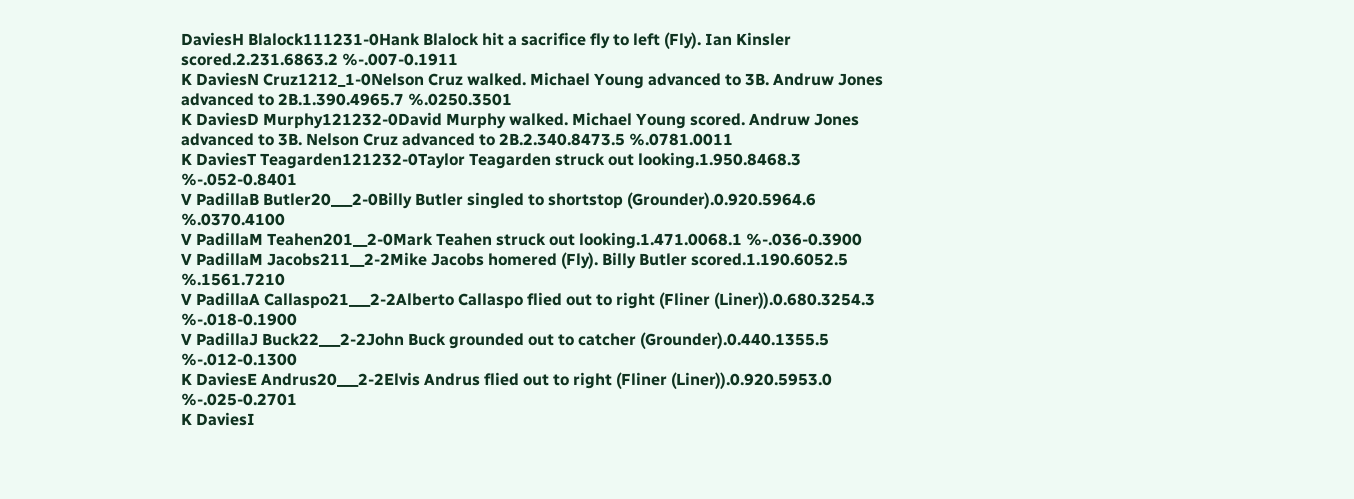DaviesH Blalock111231-0Hank Blalock hit a sacrifice fly to left (Fly). Ian Kinsler scored.2.231.6863.2 %-.007-0.1911
K DaviesN Cruz1212_1-0Nelson Cruz walked. Michael Young advanced to 3B. Andruw Jones advanced to 2B.1.390.4965.7 %.0250.3501
K DaviesD Murphy121232-0David Murphy walked. Michael Young scored. Andruw Jones advanced to 3B. Nelson Cruz advanced to 2B.2.340.8473.5 %.0781.0011
K DaviesT Teagarden121232-0Taylor Teagarden struck out looking.1.950.8468.3 %-.052-0.8401
V PadillaB Butler20___2-0Billy Butler singled to shortstop (Grounder).0.920.5964.6 %.0370.4100
V PadillaM Teahen201__2-0Mark Teahen struck out looking.1.471.0068.1 %-.036-0.3900
V PadillaM Jacobs211__2-2Mike Jacobs homered (Fly). Billy Butler scored.1.190.6052.5 %.1561.7210
V PadillaA Callaspo21___2-2Alberto Callaspo flied out to right (Fliner (Liner)).0.680.3254.3 %-.018-0.1900
V PadillaJ Buck22___2-2John Buck grounded out to catcher (Grounder).0.440.1355.5 %-.012-0.1300
K DaviesE Andrus20___2-2Elvis Andrus flied out to right (Fliner (Liner)).0.920.5953.0 %-.025-0.2701
K DaviesI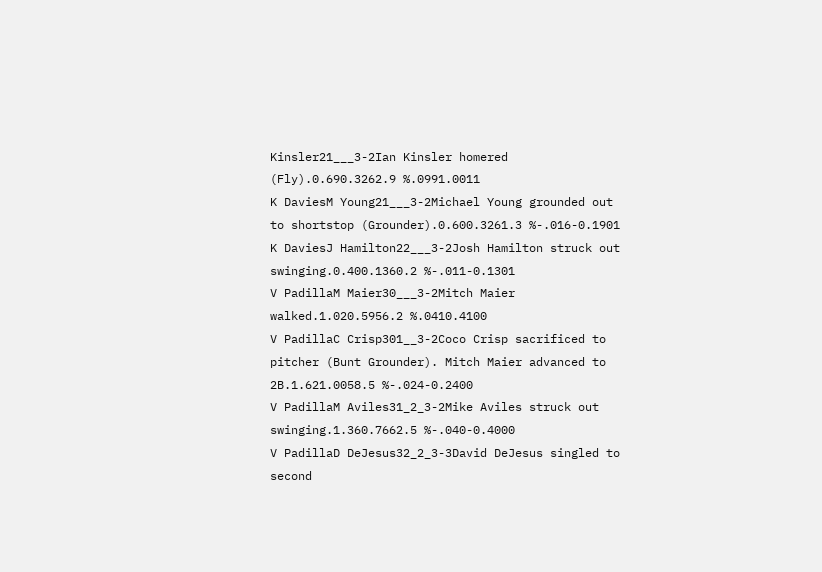Kinsler21___3-2Ian Kinsler homered (Fly).0.690.3262.9 %.0991.0011
K DaviesM Young21___3-2Michael Young grounded out to shortstop (Grounder).0.600.3261.3 %-.016-0.1901
K DaviesJ Hamilton22___3-2Josh Hamilton struck out swinging.0.400.1360.2 %-.011-0.1301
V PadillaM Maier30___3-2Mitch Maier walked.1.020.5956.2 %.0410.4100
V PadillaC Crisp301__3-2Coco Crisp sacrificed to pitcher (Bunt Grounder). Mitch Maier advanced to 2B.1.621.0058.5 %-.024-0.2400
V PadillaM Aviles31_2_3-2Mike Aviles struck out swinging.1.360.7662.5 %-.040-0.4000
V PadillaD DeJesus32_2_3-3David DeJesus singled to second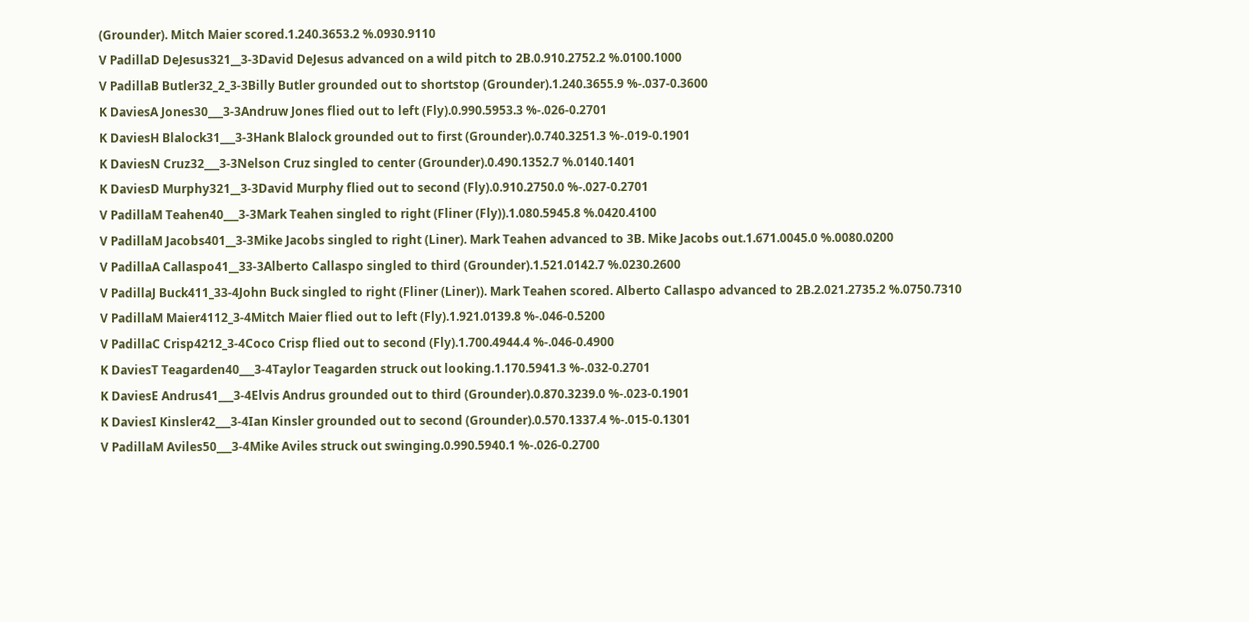(Grounder). Mitch Maier scored.1.240.3653.2 %.0930.9110
V PadillaD DeJesus321__3-3David DeJesus advanced on a wild pitch to 2B.0.910.2752.2 %.0100.1000
V PadillaB Butler32_2_3-3Billy Butler grounded out to shortstop (Grounder).1.240.3655.9 %-.037-0.3600
K DaviesA Jones30___3-3Andruw Jones flied out to left (Fly).0.990.5953.3 %-.026-0.2701
K DaviesH Blalock31___3-3Hank Blalock grounded out to first (Grounder).0.740.3251.3 %-.019-0.1901
K DaviesN Cruz32___3-3Nelson Cruz singled to center (Grounder).0.490.1352.7 %.0140.1401
K DaviesD Murphy321__3-3David Murphy flied out to second (Fly).0.910.2750.0 %-.027-0.2701
V PadillaM Teahen40___3-3Mark Teahen singled to right (Fliner (Fly)).1.080.5945.8 %.0420.4100
V PadillaM Jacobs401__3-3Mike Jacobs singled to right (Liner). Mark Teahen advanced to 3B. Mike Jacobs out.1.671.0045.0 %.0080.0200
V PadillaA Callaspo41__33-3Alberto Callaspo singled to third (Grounder).1.521.0142.7 %.0230.2600
V PadillaJ Buck411_33-4John Buck singled to right (Fliner (Liner)). Mark Teahen scored. Alberto Callaspo advanced to 2B.2.021.2735.2 %.0750.7310
V PadillaM Maier4112_3-4Mitch Maier flied out to left (Fly).1.921.0139.8 %-.046-0.5200
V PadillaC Crisp4212_3-4Coco Crisp flied out to second (Fly).1.700.4944.4 %-.046-0.4900
K DaviesT Teagarden40___3-4Taylor Teagarden struck out looking.1.170.5941.3 %-.032-0.2701
K DaviesE Andrus41___3-4Elvis Andrus grounded out to third (Grounder).0.870.3239.0 %-.023-0.1901
K DaviesI Kinsler42___3-4Ian Kinsler grounded out to second (Grounder).0.570.1337.4 %-.015-0.1301
V PadillaM Aviles50___3-4Mike Aviles struck out swinging.0.990.5940.1 %-.026-0.2700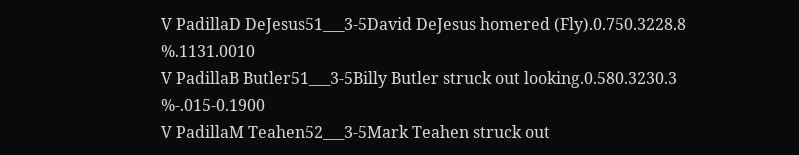V PadillaD DeJesus51___3-5David DeJesus homered (Fly).0.750.3228.8 %.1131.0010
V PadillaB Butler51___3-5Billy Butler struck out looking.0.580.3230.3 %-.015-0.1900
V PadillaM Teahen52___3-5Mark Teahen struck out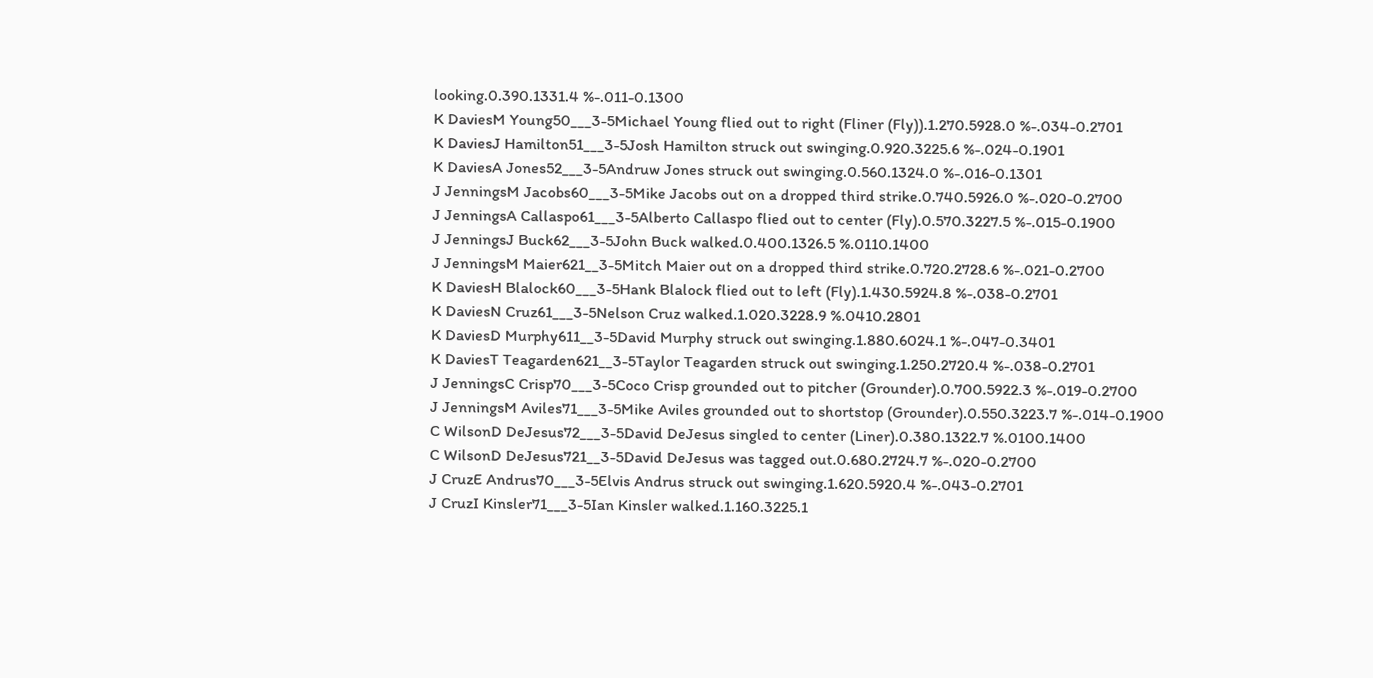looking.0.390.1331.4 %-.011-0.1300
K DaviesM Young50___3-5Michael Young flied out to right (Fliner (Fly)).1.270.5928.0 %-.034-0.2701
K DaviesJ Hamilton51___3-5Josh Hamilton struck out swinging.0.920.3225.6 %-.024-0.1901
K DaviesA Jones52___3-5Andruw Jones struck out swinging.0.560.1324.0 %-.016-0.1301
J JenningsM Jacobs60___3-5Mike Jacobs out on a dropped third strike.0.740.5926.0 %-.020-0.2700
J JenningsA Callaspo61___3-5Alberto Callaspo flied out to center (Fly).0.570.3227.5 %-.015-0.1900
J JenningsJ Buck62___3-5John Buck walked.0.400.1326.5 %.0110.1400
J JenningsM Maier621__3-5Mitch Maier out on a dropped third strike.0.720.2728.6 %-.021-0.2700
K DaviesH Blalock60___3-5Hank Blalock flied out to left (Fly).1.430.5924.8 %-.038-0.2701
K DaviesN Cruz61___3-5Nelson Cruz walked.1.020.3228.9 %.0410.2801
K DaviesD Murphy611__3-5David Murphy struck out swinging.1.880.6024.1 %-.047-0.3401
K DaviesT Teagarden621__3-5Taylor Teagarden struck out swinging.1.250.2720.4 %-.038-0.2701
J JenningsC Crisp70___3-5Coco Crisp grounded out to pitcher (Grounder).0.700.5922.3 %-.019-0.2700
J JenningsM Aviles71___3-5Mike Aviles grounded out to shortstop (Grounder).0.550.3223.7 %-.014-0.1900
C WilsonD DeJesus72___3-5David DeJesus singled to center (Liner).0.380.1322.7 %.0100.1400
C WilsonD DeJesus721__3-5David DeJesus was tagged out.0.680.2724.7 %-.020-0.2700
J CruzE Andrus70___3-5Elvis Andrus struck out swinging.1.620.5920.4 %-.043-0.2701
J CruzI Kinsler71___3-5Ian Kinsler walked.1.160.3225.1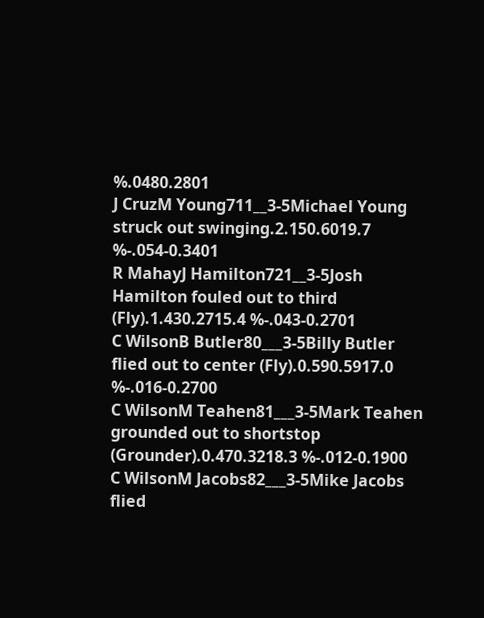%.0480.2801
J CruzM Young711__3-5Michael Young struck out swinging.2.150.6019.7 %-.054-0.3401
R MahayJ Hamilton721__3-5Josh Hamilton fouled out to third (Fly).1.430.2715.4 %-.043-0.2701
C WilsonB Butler80___3-5Billy Butler flied out to center (Fly).0.590.5917.0 %-.016-0.2700
C WilsonM Teahen81___3-5Mark Teahen grounded out to shortstop (Grounder).0.470.3218.3 %-.012-0.1900
C WilsonM Jacobs82___3-5Mike Jacobs flied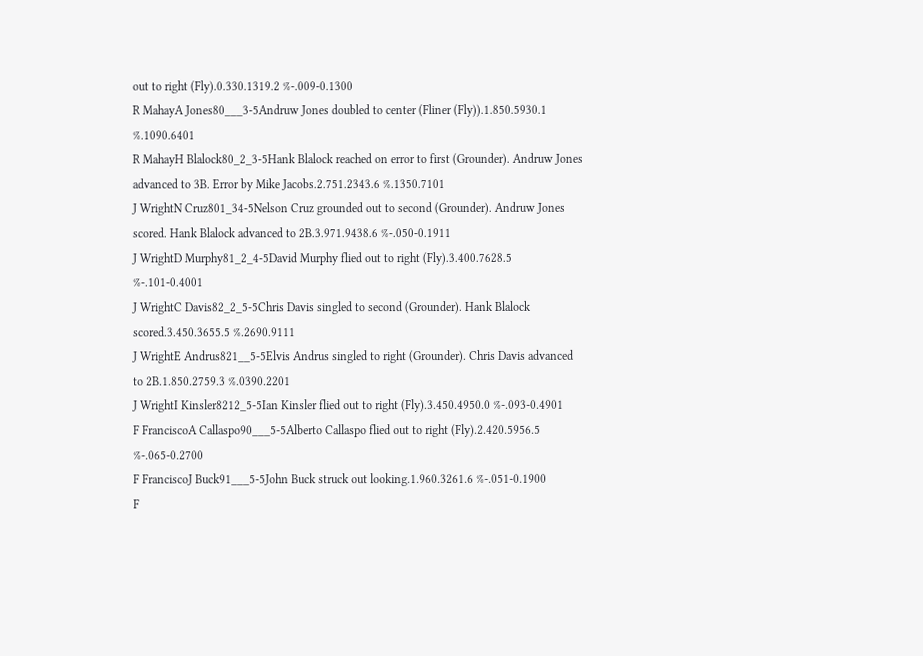out to right (Fly).0.330.1319.2 %-.009-0.1300
R MahayA Jones80___3-5Andruw Jones doubled to center (Fliner (Fly)).1.850.5930.1 %.1090.6401
R MahayH Blalock80_2_3-5Hank Blalock reached on error to first (Grounder). Andruw Jones advanced to 3B. Error by Mike Jacobs.2.751.2343.6 %.1350.7101
J WrightN Cruz801_34-5Nelson Cruz grounded out to second (Grounder). Andruw Jones scored. Hank Blalock advanced to 2B.3.971.9438.6 %-.050-0.1911
J WrightD Murphy81_2_4-5David Murphy flied out to right (Fly).3.400.7628.5 %-.101-0.4001
J WrightC Davis82_2_5-5Chris Davis singled to second (Grounder). Hank Blalock scored.3.450.3655.5 %.2690.9111
J WrightE Andrus821__5-5Elvis Andrus singled to right (Grounder). Chris Davis advanced to 2B.1.850.2759.3 %.0390.2201
J WrightI Kinsler8212_5-5Ian Kinsler flied out to right (Fly).3.450.4950.0 %-.093-0.4901
F FranciscoA Callaspo90___5-5Alberto Callaspo flied out to right (Fly).2.420.5956.5 %-.065-0.2700
F FranciscoJ Buck91___5-5John Buck struck out looking.1.960.3261.6 %-.051-0.1900
F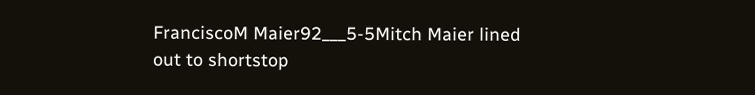FranciscoM Maier92___5-5Mitch Maier lined out to shortstop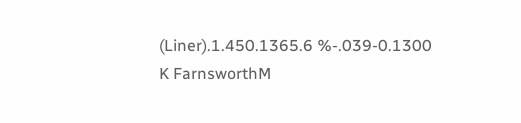(Liner).1.450.1365.6 %-.039-0.1300
K FarnsworthM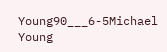Young90___6-5Michael Young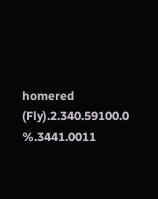homered (Fly).2.340.59100.0 %.3441.0011